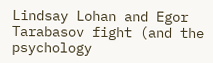Lindsay Lohan and Egor Tarabasov fight (and the psychology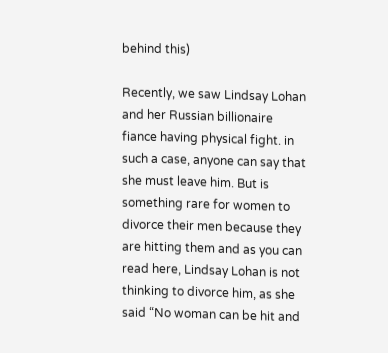behind this)

Recently, we saw Lindsay Lohan and her Russian billionaire fiance having physical fight. in such a case, anyone can say that she must leave him. But is something rare for women to divorce their men because they are hitting them and as you can read here, Lindsay Lohan is not thinking to divorce him, as she said “No woman can be hit and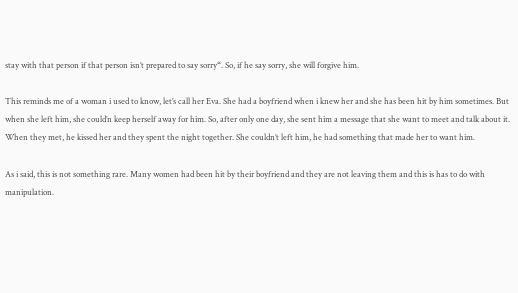stay with that person if that person isn’t prepared to say sorry“. So, if he say sorry, she will forgive him.

This reminds me of a woman i used to know, let’s call her Eva. She had a boyfriend when i knew her and she has been hit by him sometimes. But when she left him, she could’n keep herself away for him. So, after only one day, she sent him a message that she want to meet and talk about it. When they met, he kissed her and they spent the night together. She couldn’t left him, he had something that made her to want him.

As i said, this is not something rare. Many women had been hit by their boyfriend and they are not leaving them and this is has to do with manipulation.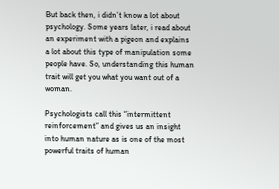But back then, i didn’t know a lot about psychology. Some years later, i read about an experiment with a pigeon and explains a lot about this type of manipulation some people have. So, understanding this human
trait will get you what you want out of a woman.

Psychologists call this “intermittent reinforcement” and gives us an insight into human nature as is one of the most powerful traits of human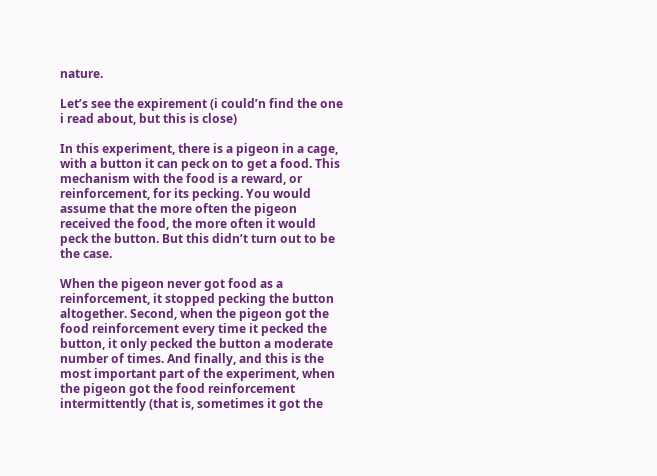nature.

Let’s see the expirement (i could’n find the one i read about, but this is close)

In this experiment, there is a pigeon in a cage, with a button it can peck on to get a food. This mechanism with the food is a reward, or reinforcement, for its pecking. You would assume that the more often the pigeon received the food, the more often it would peck the button. But this didn’t turn out to be the case.

When the pigeon never got food as a reinforcement, it stopped pecking the button altogether. Second, when the pigeon got the food reinforcement every time it pecked the button, it only pecked the button a moderate number of times. And finally, and this is the most important part of the experiment, when the pigeon got the food reinforcement intermittently (that is, sometimes it got the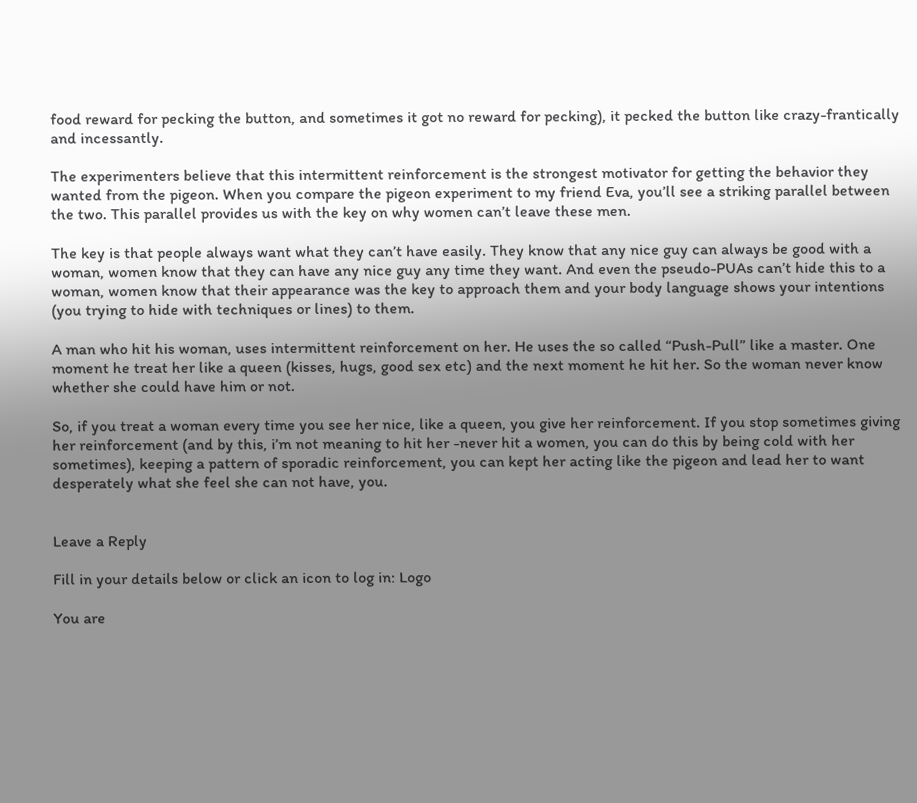food reward for pecking the button, and sometimes it got no reward for pecking), it pecked the button like crazy-frantically and incessantly.

The experimenters believe that this intermittent reinforcement is the strongest motivator for getting the behavior they wanted from the pigeon. When you compare the pigeon experiment to my friend Eva, you’ll see a striking parallel between the two. This parallel provides us with the key on why women can’t leave these men.

The key is that people always want what they can’t have easily. They know that any nice guy can always be good with a woman, women know that they can have any nice guy any time they want. And even the pseudo-PUAs can’t hide this to a woman, women know that their appearance was the key to approach them and your body language shows your intentions (you trying to hide with techniques or lines) to them.

A man who hit his woman, uses intermittent reinforcement on her. He uses the so called “Push-Pull” like a master. One moment he treat her like a queen (kisses, hugs, good sex etc) and the next moment he hit her. So the woman never know whether she could have him or not.

So, if you treat a woman every time you see her nice, like a queen, you give her reinforcement. If you stop sometimes giving her reinforcement (and by this, i’m not meaning to hit her -never hit a women, you can do this by being cold with her sometimes), keeping a pattern of sporadic reinforcement, you can kept her acting like the pigeon and lead her to want desperately what she feel she can not have, you.


Leave a Reply

Fill in your details below or click an icon to log in: Logo

You are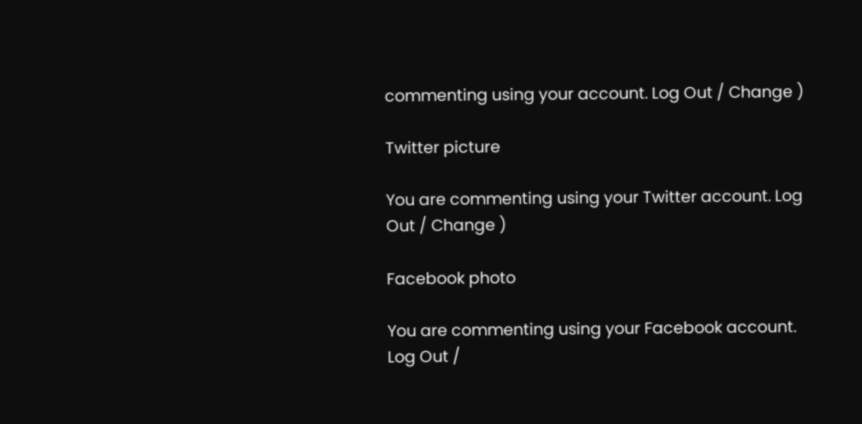commenting using your account. Log Out / Change )

Twitter picture

You are commenting using your Twitter account. Log Out / Change )

Facebook photo

You are commenting using your Facebook account. Log Out /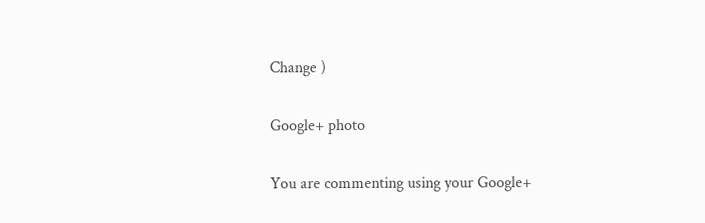Change )

Google+ photo

You are commenting using your Google+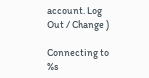account. Log Out / Change )

Connecting to %s